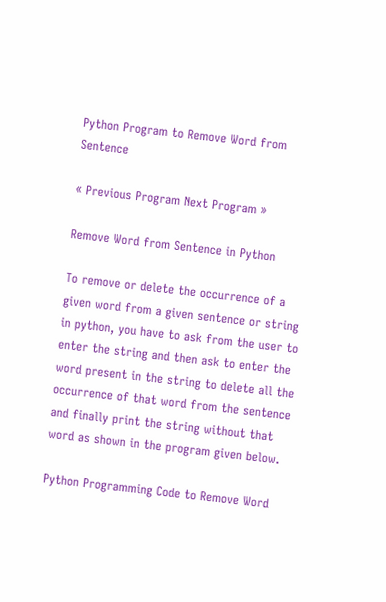Python Program to Remove Word from Sentence

« Previous Program Next Program »

Remove Word from Sentence in Python

To remove or delete the occurrence of a given word from a given sentence or string in python, you have to ask from the user to enter the string and then ask to enter the word present in the string to delete all the occurrence of that word from the sentence and finally print the string without that word as shown in the program given below.

Python Programming Code to Remove Word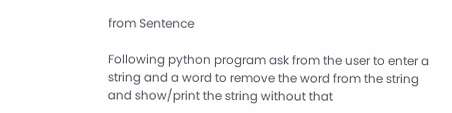from Sentence

Following python program ask from the user to enter a string and a word to remove the word from the string and show/print the string without that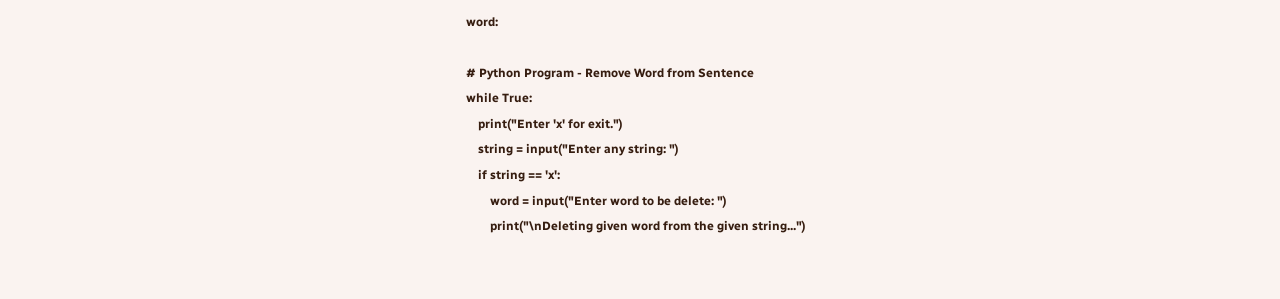word:

# Python Program - Remove Word from Sentence
while True:
    print("Enter 'x' for exit.")
    string = input("Enter any string: ")
    if string == 'x':
        word = input("Enter word to be delete: ")
        print("\nDeleting given word from the given string...")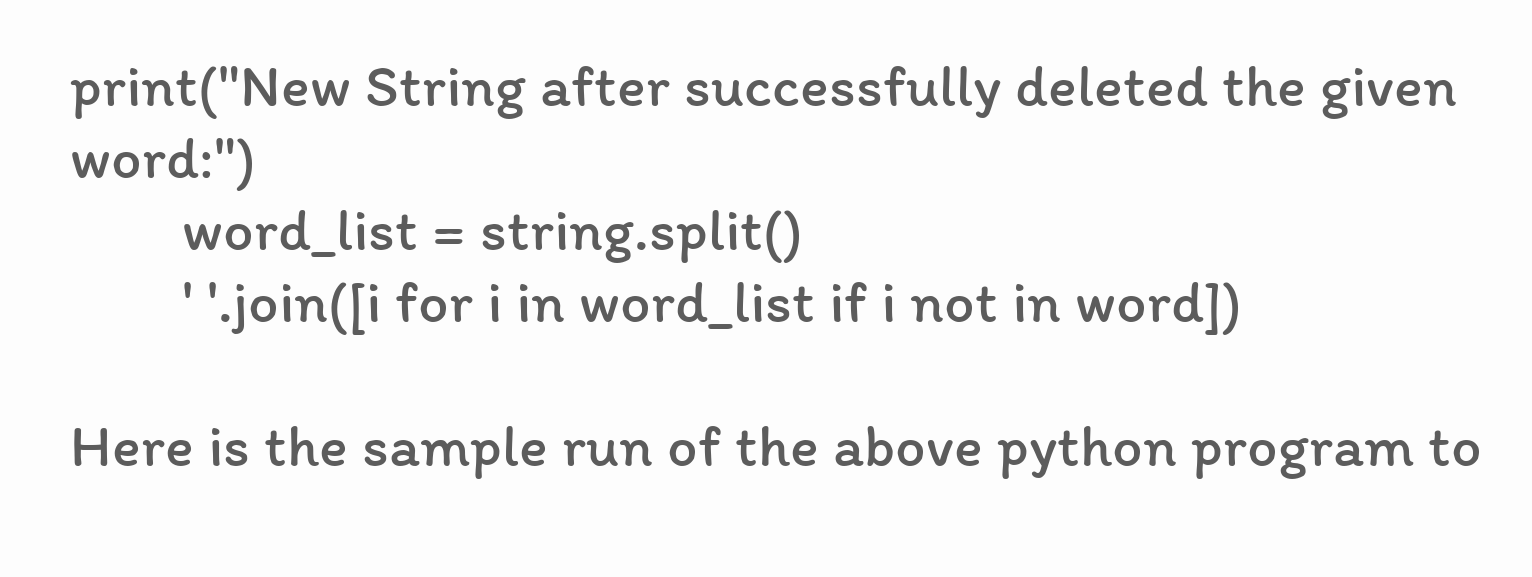print("New String after successfully deleted the given word:")
        word_list = string.split()
        ' '.join([i for i in word_list if i not in word])

Here is the sample run of the above python program to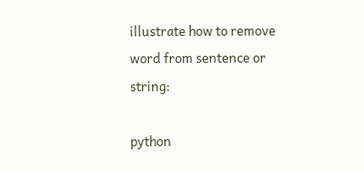illustrate how to remove word from sentence or string:

python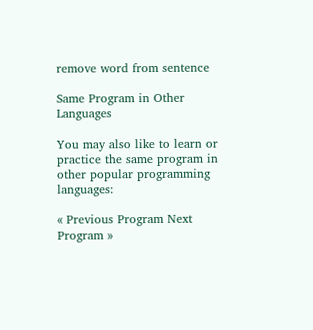remove word from sentence

Same Program in Other Languages

You may also like to learn or practice the same program in other popular programming languages:

« Previous Program Next Program »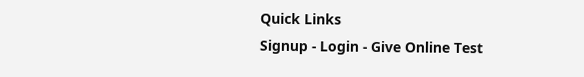Quick Links
Signup - Login - Give Online Test